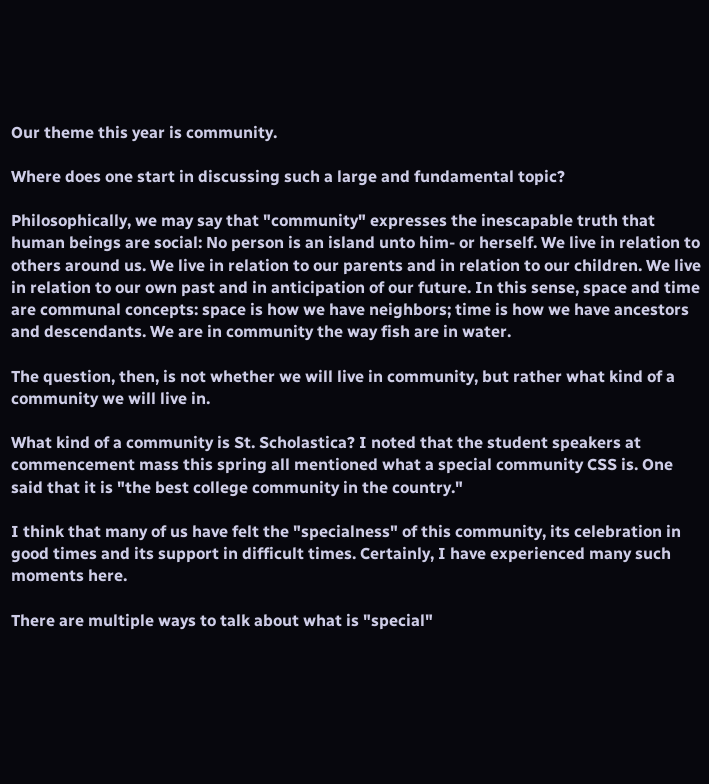Our theme this year is community.

Where does one start in discussing such a large and fundamental topic?

Philosophically, we may say that "community" expresses the inescapable truth that human beings are social: No person is an island unto him- or herself. We live in relation to others around us. We live in relation to our parents and in relation to our children. We live in relation to our own past and in anticipation of our future. In this sense, space and time are communal concepts: space is how we have neighbors; time is how we have ancestors and descendants. We are in community the way fish are in water.

The question, then, is not whether we will live in community, but rather what kind of a community we will live in.

What kind of a community is St. Scholastica? I noted that the student speakers at commencement mass this spring all mentioned what a special community CSS is. One said that it is "the best college community in the country."

I think that many of us have felt the "specialness" of this community, its celebration in good times and its support in difficult times. Certainly, I have experienced many such moments here.

There are multiple ways to talk about what is "special"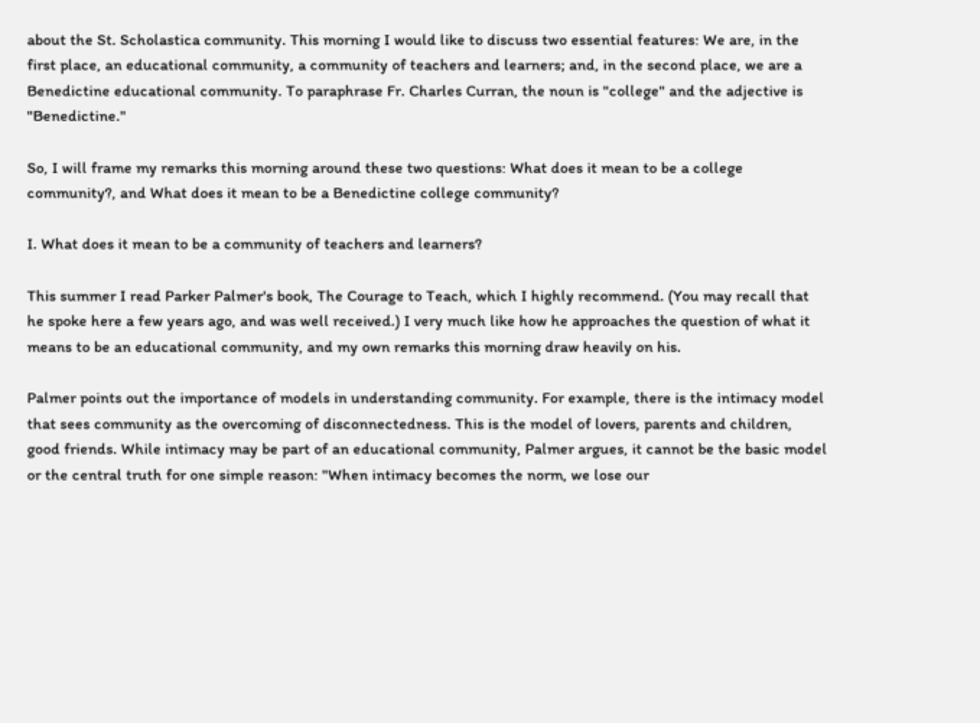about the St. Scholastica community. This morning I would like to discuss two essential features: We are, in the first place, an educational community, a community of teachers and learners; and, in the second place, we are a Benedictine educational community. To paraphrase Fr. Charles Curran, the noun is "college" and the adjective is "Benedictine."

So, I will frame my remarks this morning around these two questions: What does it mean to be a college community?, and What does it mean to be a Benedictine college community?

I. What does it mean to be a community of teachers and learners?

This summer I read Parker Palmer's book, The Courage to Teach, which I highly recommend. (You may recall that he spoke here a few years ago, and was well received.) I very much like how he approaches the question of what it means to be an educational community, and my own remarks this morning draw heavily on his.

Palmer points out the importance of models in understanding community. For example, there is the intimacy model that sees community as the overcoming of disconnectedness. This is the model of lovers, parents and children, good friends. While intimacy may be part of an educational community, Palmer argues, it cannot be the basic model or the central truth for one simple reason: "When intimacy becomes the norm, we lose our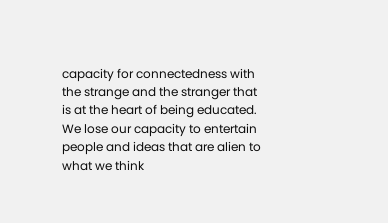capacity for connectedness with the strange and the stranger that is at the heart of being educated. We lose our capacity to entertain people and ideas that are alien to what we think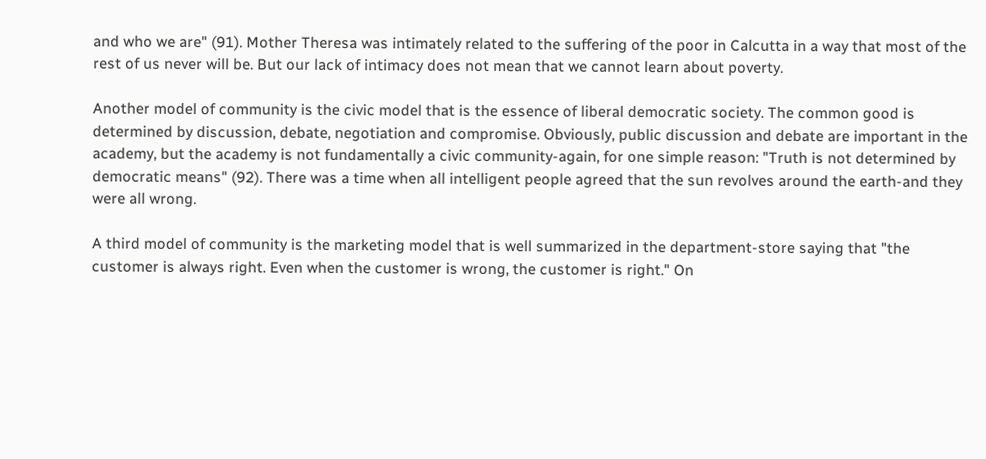and who we are" (91). Mother Theresa was intimately related to the suffering of the poor in Calcutta in a way that most of the rest of us never will be. But our lack of intimacy does not mean that we cannot learn about poverty.

Another model of community is the civic model that is the essence of liberal democratic society. The common good is determined by discussion, debate, negotiation and compromise. Obviously, public discussion and debate are important in the academy, but the academy is not fundamentally a civic community-again, for one simple reason: "Truth is not determined by democratic means" (92). There was a time when all intelligent people agreed that the sun revolves around the earth-and they were all wrong.

A third model of community is the marketing model that is well summarized in the department-store saying that "the customer is always right. Even when the customer is wrong, the customer is right." On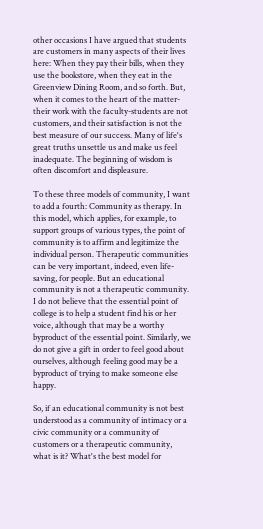other occasions I have argued that students are customers in many aspects of their lives here: When they pay their bills, when they use the bookstore, when they eat in the Greenview Dining Room, and so forth. But, when it comes to the heart of the matter-their work with the faculty-students are not customers, and their satisfaction is not the best measure of our success. Many of life's great truths unsettle us and make us feel inadequate. The beginning of wisdom is often discomfort and displeasure.

To these three models of community, I want to add a fourth: Community as therapy. In this model, which applies, for example, to support groups of various types, the point of community is to affirm and legitimize the individual person. Therapeutic communities can be very important, indeed, even life-saving, for people. But an educational community is not a therapeutic community. I do not believe that the essential point of college is to help a student find his or her voice, although that may be a worthy byproduct of the essential point. Similarly, we do not give a gift in order to feel good about ourselves, although feeling good may be a byproduct of trying to make someone else happy.

So, if an educational community is not best understood as a community of intimacy or a civic community or a community of customers or a therapeutic community, what is it? What's the best model for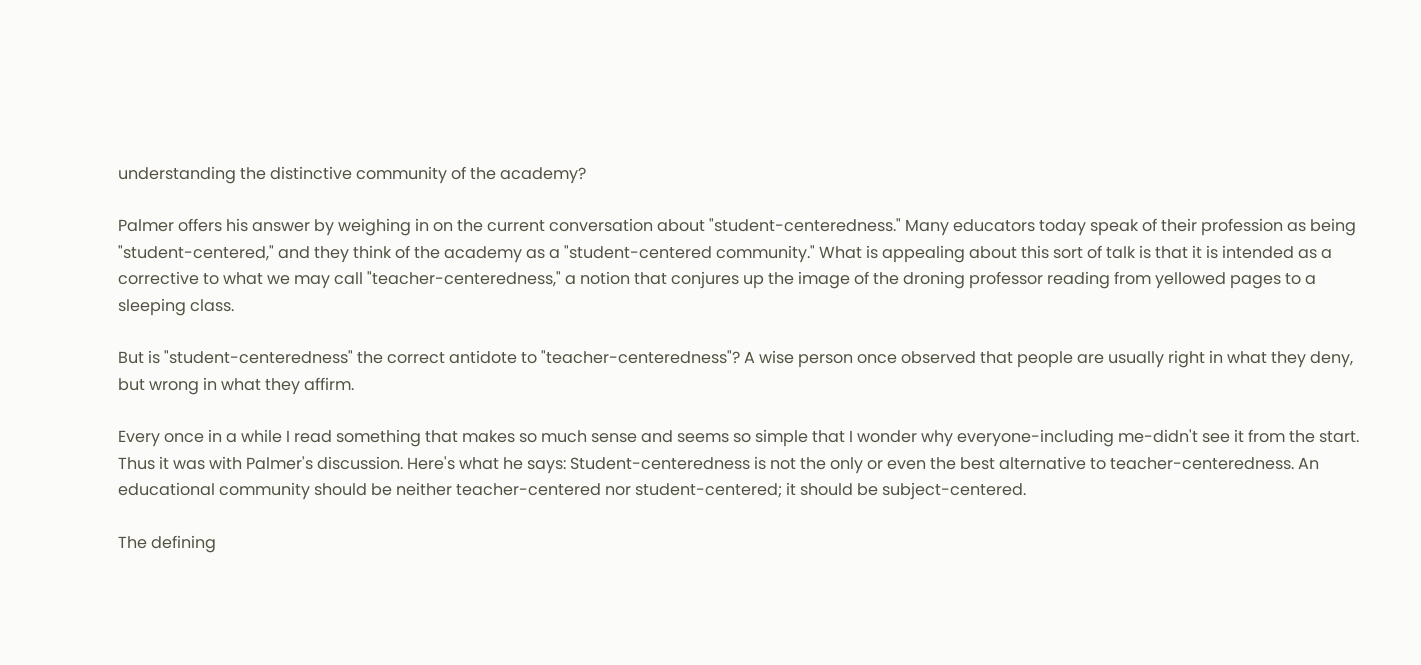understanding the distinctive community of the academy?

Palmer offers his answer by weighing in on the current conversation about "student-centeredness." Many educators today speak of their profession as being "student-centered," and they think of the academy as a "student-centered community." What is appealing about this sort of talk is that it is intended as a corrective to what we may call "teacher-centeredness," a notion that conjures up the image of the droning professor reading from yellowed pages to a sleeping class.

But is "student-centeredness" the correct antidote to "teacher-centeredness"? A wise person once observed that people are usually right in what they deny, but wrong in what they affirm.

Every once in a while I read something that makes so much sense and seems so simple that I wonder why everyone-including me-didn't see it from the start. Thus it was with Palmer's discussion. Here's what he says: Student-centeredness is not the only or even the best alternative to teacher-centeredness. An educational community should be neither teacher-centered nor student-centered; it should be subject-centered.

The defining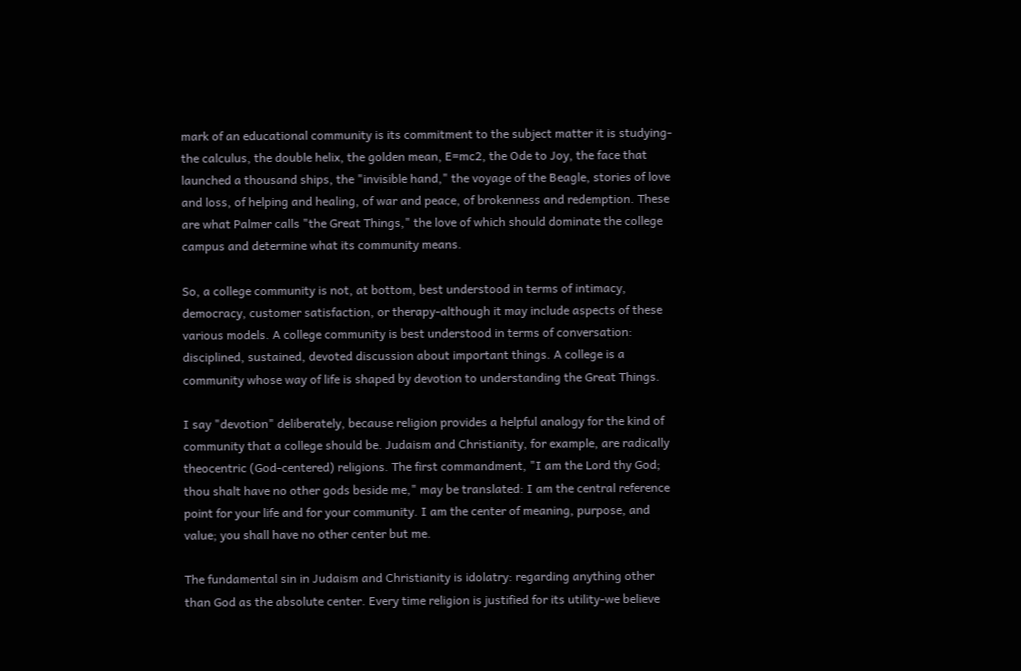mark of an educational community is its commitment to the subject matter it is studying-the calculus, the double helix, the golden mean, E=mc2, the Ode to Joy, the face that launched a thousand ships, the "invisible hand," the voyage of the Beagle, stories of love and loss, of helping and healing, of war and peace, of brokenness and redemption. These are what Palmer calls "the Great Things," the love of which should dominate the college campus and determine what its community means.

So, a college community is not, at bottom, best understood in terms of intimacy, democracy, customer satisfaction, or therapy-although it may include aspects of these various models. A college community is best understood in terms of conversation: disciplined, sustained, devoted discussion about important things. A college is a community whose way of life is shaped by devotion to understanding the Great Things.

I say "devotion" deliberately, because religion provides a helpful analogy for the kind of community that a college should be. Judaism and Christianity, for example, are radically theocentric (God-centered) religions. The first commandment, "I am the Lord thy God; thou shalt have no other gods beside me," may be translated: I am the central reference point for your life and for your community. I am the center of meaning, purpose, and value; you shall have no other center but me.

The fundamental sin in Judaism and Christianity is idolatry: regarding anything other than God as the absolute center. Every time religion is justified for its utility-we believe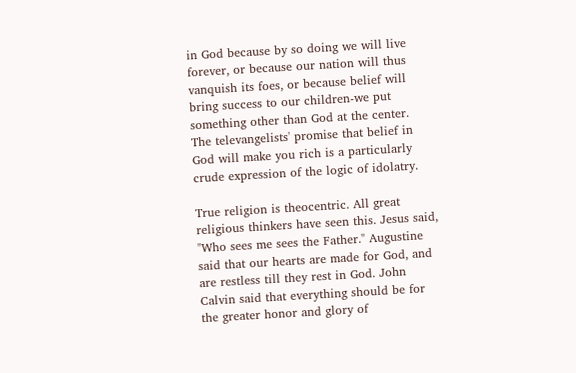in God because by so doing we will live forever, or because our nation will thus vanquish its foes, or because belief will bring success to our children-we put something other than God at the center. The televangelists' promise that belief in God will make you rich is a particularly crude expression of the logic of idolatry.

True religion is theocentric. All great religious thinkers have seen this. Jesus said, "Who sees me sees the Father." Augustine said that our hearts are made for God, and are restless till they rest in God. John Calvin said that everything should be for the greater honor and glory of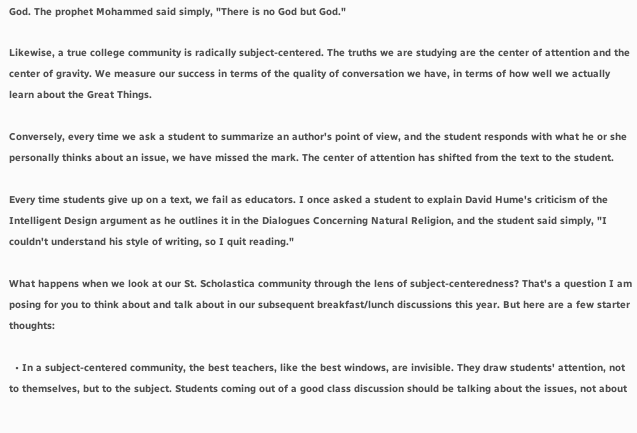God. The prophet Mohammed said simply, "There is no God but God."

Likewise, a true college community is radically subject-centered. The truths we are studying are the center of attention and the center of gravity. We measure our success in terms of the quality of conversation we have, in terms of how well we actually learn about the Great Things.

Conversely, every time we ask a student to summarize an author's point of view, and the student responds with what he or she personally thinks about an issue, we have missed the mark. The center of attention has shifted from the text to the student.

Every time students give up on a text, we fail as educators. I once asked a student to explain David Hume's criticism of the Intelligent Design argument as he outlines it in the Dialogues Concerning Natural Religion, and the student said simply, "I couldn't understand his style of writing, so I quit reading."

What happens when we look at our St. Scholastica community through the lens of subject-centeredness? That's a question I am posing for you to think about and talk about in our subsequent breakfast/lunch discussions this year. But here are a few starter thoughts:

  • In a subject-centered community, the best teachers, like the best windows, are invisible. They draw students' attention, not to themselves, but to the subject. Students coming out of a good class discussion should be talking about the issues, not about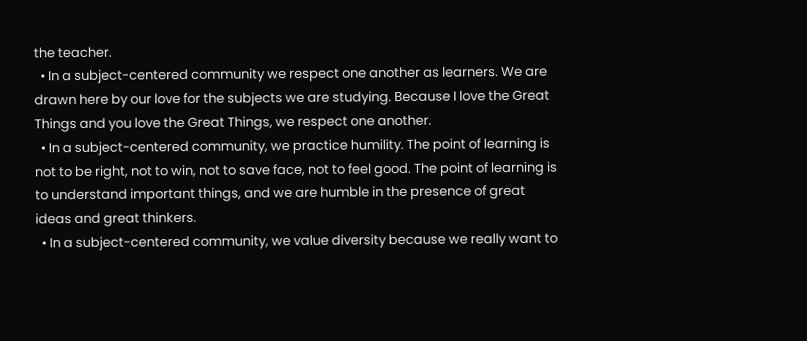the teacher.
  • In a subject-centered community we respect one another as learners. We are drawn here by our love for the subjects we are studying. Because I love the Great Things and you love the Great Things, we respect one another.
  • In a subject-centered community, we practice humility. The point of learning is not to be right, not to win, not to save face, not to feel good. The point of learning is to understand important things, and we are humble in the presence of great ideas and great thinkers.
  • In a subject-centered community, we value diversity because we really want to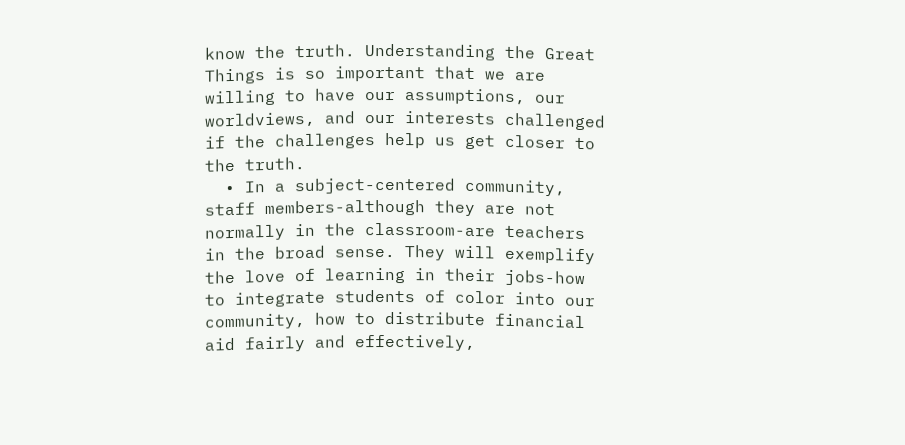know the truth. Understanding the Great Things is so important that we are willing to have our assumptions, our worldviews, and our interests challenged if the challenges help us get closer to the truth.
  • In a subject-centered community, staff members-although they are not normally in the classroom-are teachers in the broad sense. They will exemplify the love of learning in their jobs-how to integrate students of color into our community, how to distribute financial aid fairly and effectively,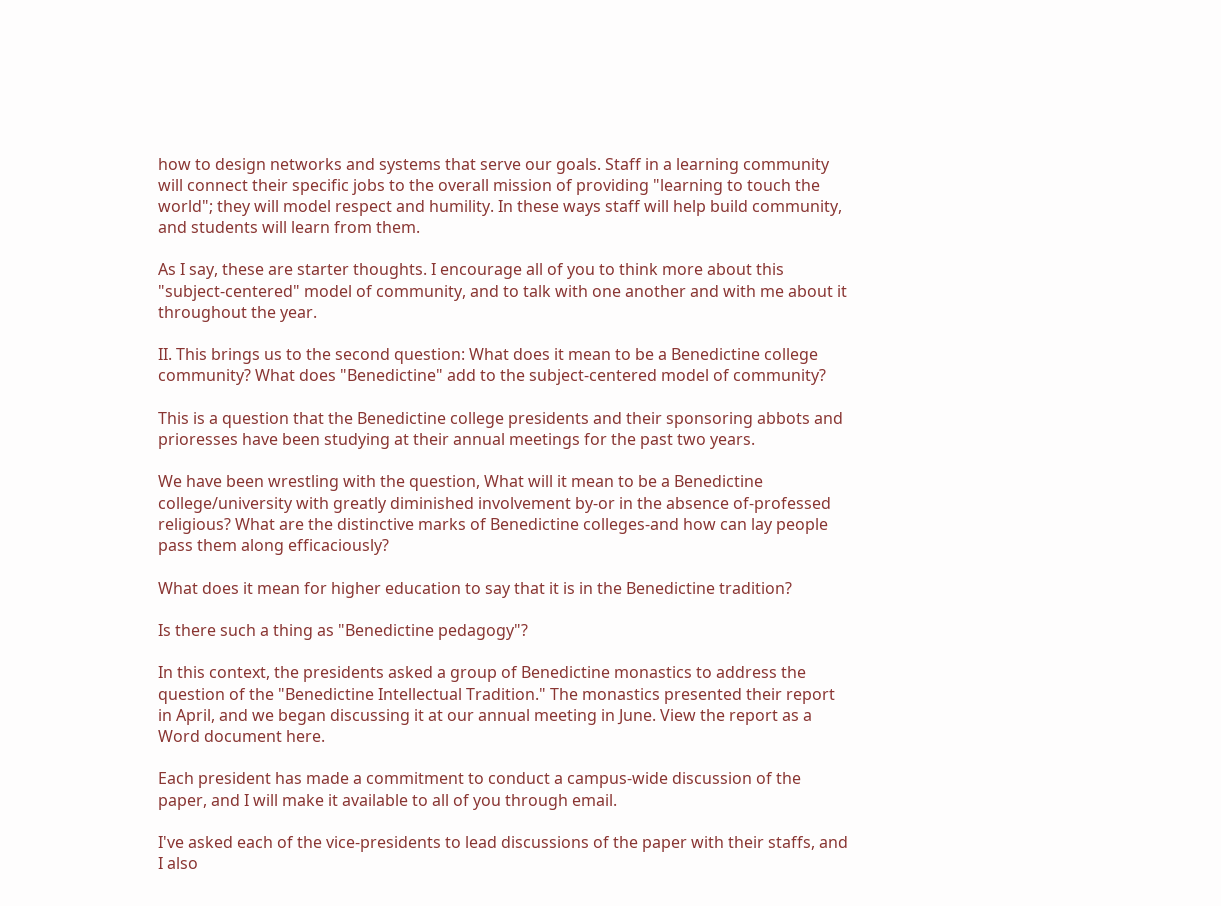how to design networks and systems that serve our goals. Staff in a learning community will connect their specific jobs to the overall mission of providing "learning to touch the world"; they will model respect and humility. In these ways staff will help build community, and students will learn from them.

As I say, these are starter thoughts. I encourage all of you to think more about this "subject-centered" model of community, and to talk with one another and with me about it throughout the year.

II. This brings us to the second question: What does it mean to be a Benedictine college community? What does "Benedictine" add to the subject-centered model of community?

This is a question that the Benedictine college presidents and their sponsoring abbots and prioresses have been studying at their annual meetings for the past two years.

We have been wrestling with the question, What will it mean to be a Benedictine college/university with greatly diminished involvement by-or in the absence of-professed religious? What are the distinctive marks of Benedictine colleges-and how can lay people pass them along efficaciously?

What does it mean for higher education to say that it is in the Benedictine tradition?

Is there such a thing as "Benedictine pedagogy"?

In this context, the presidents asked a group of Benedictine monastics to address the question of the "Benedictine Intellectual Tradition." The monastics presented their report in April, and we began discussing it at our annual meeting in June. View the report as a Word document here.

Each president has made a commitment to conduct a campus-wide discussion of the paper, and I will make it available to all of you through email.

I've asked each of the vice-presidents to lead discussions of the paper with their staffs, and I also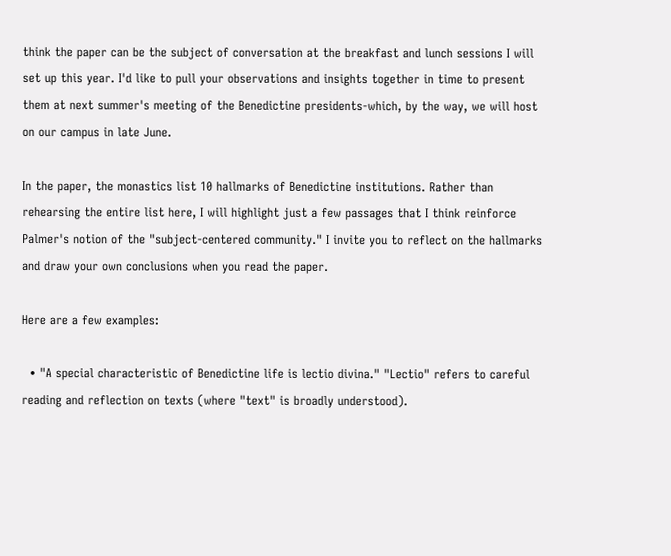think the paper can be the subject of conversation at the breakfast and lunch sessions I will set up this year. I'd like to pull your observations and insights together in time to present them at next summer's meeting of the Benedictine presidents-which, by the way, we will host on our campus in late June.

In the paper, the monastics list 10 hallmarks of Benedictine institutions. Rather than rehearsing the entire list here, I will highlight just a few passages that I think reinforce Palmer's notion of the "subject-centered community." I invite you to reflect on the hallmarks and draw your own conclusions when you read the paper.

Here are a few examples:

  • "A special characteristic of Benedictine life is lectio divina." "Lectio" refers to careful reading and reflection on texts (where "text" is broadly understood).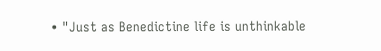• "Just as Benedictine life is unthinkable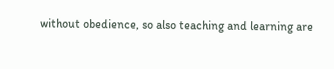without obedience, so also teaching and learning are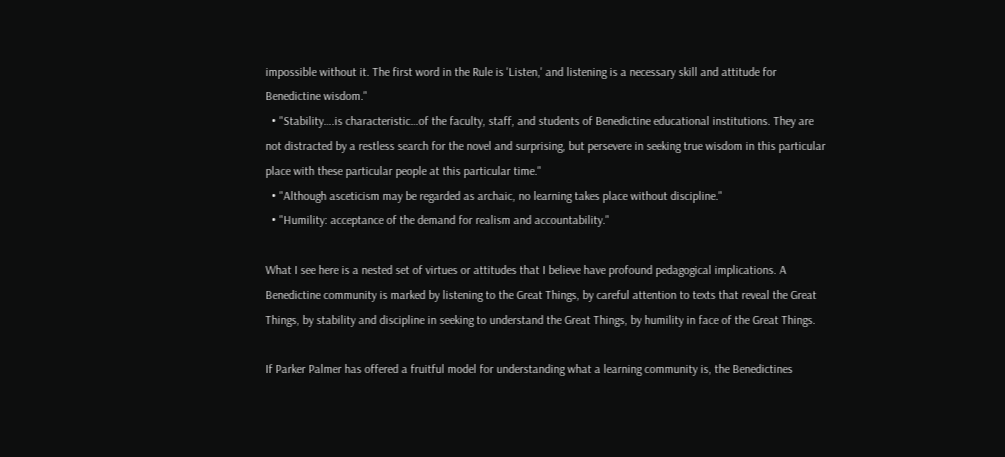impossible without it. The first word in the Rule is 'Listen,' and listening is a necessary skill and attitude for Benedictine wisdom."
  • "Stability….is characteristic…of the faculty, staff, and students of Benedictine educational institutions. They are not distracted by a restless search for the novel and surprising, but persevere in seeking true wisdom in this particular place with these particular people at this particular time."
  • "Although asceticism may be regarded as archaic, no learning takes place without discipline."
  • "Humility: acceptance of the demand for realism and accountability."

What I see here is a nested set of virtues or attitudes that I believe have profound pedagogical implications. A Benedictine community is marked by listening to the Great Things, by careful attention to texts that reveal the Great Things, by stability and discipline in seeking to understand the Great Things, by humility in face of the Great Things.

If Parker Palmer has offered a fruitful model for understanding what a learning community is, the Benedictines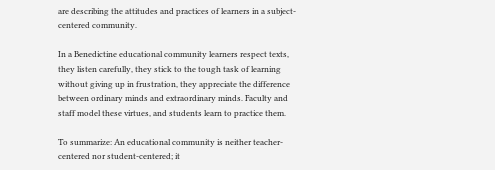are describing the attitudes and practices of learners in a subject-centered community.

In a Benedictine educational community learners respect texts, they listen carefully, they stick to the tough task of learning without giving up in frustration, they appreciate the difference between ordinary minds and extraordinary minds. Faculty and staff model these virtues, and students learn to practice them.

To summarize: An educational community is neither teacher-centered nor student-centered; it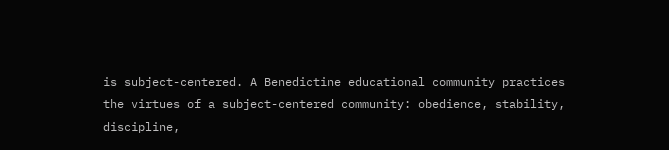is subject-centered. A Benedictine educational community practices the virtues of a subject-centered community: obedience, stability, discipline,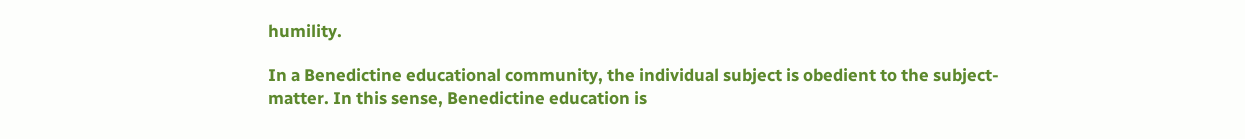humility.

In a Benedictine educational community, the individual subject is obedient to the subject-matter. In this sense, Benedictine education is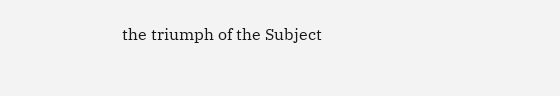the triumph of the Subject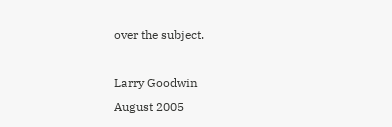over the subject.

Larry Goodwin
August 2005